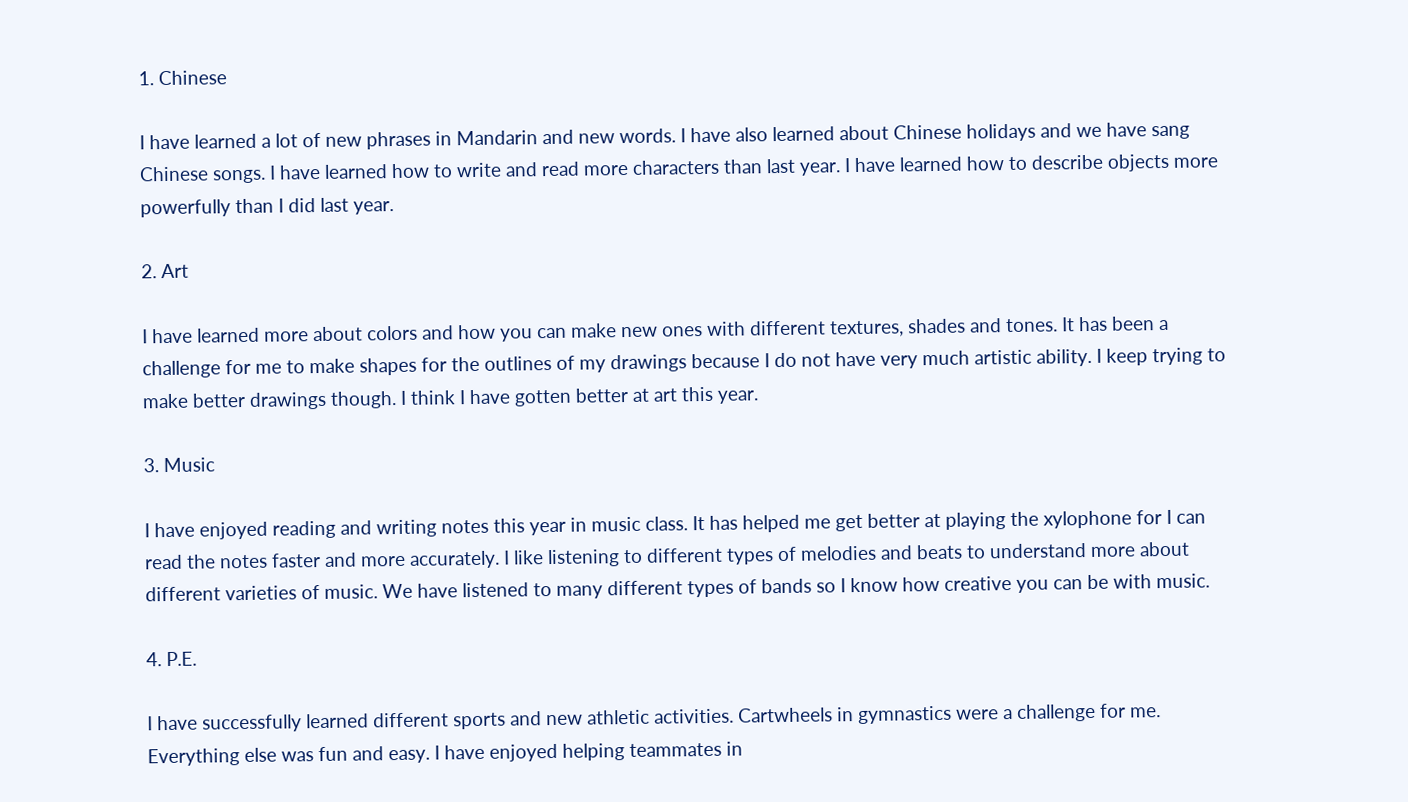1. Chinese

I have learned a lot of new phrases in Mandarin and new words. I have also learned about Chinese holidays and we have sang Chinese songs. I have learned how to write and read more characters than last year. I have learned how to describe objects more powerfully than I did last year.

2. Art

I have learned more about colors and how you can make new ones with different textures, shades and tones. It has been a challenge for me to make shapes for the outlines of my drawings because I do not have very much artistic ability. I keep trying to make better drawings though. I think I have gotten better at art this year.

3. Music

I have enjoyed reading and writing notes this year in music class. It has helped me get better at playing the xylophone for I can read the notes faster and more accurately. I like listening to different types of melodies and beats to understand more about different varieties of music. We have listened to many different types of bands so I know how creative you can be with music.

4. P.E.

I have successfully learned different sports and new athletic activities. Cartwheels in gymnastics were a challenge for me. Everything else was fun and easy. I have enjoyed helping teammates in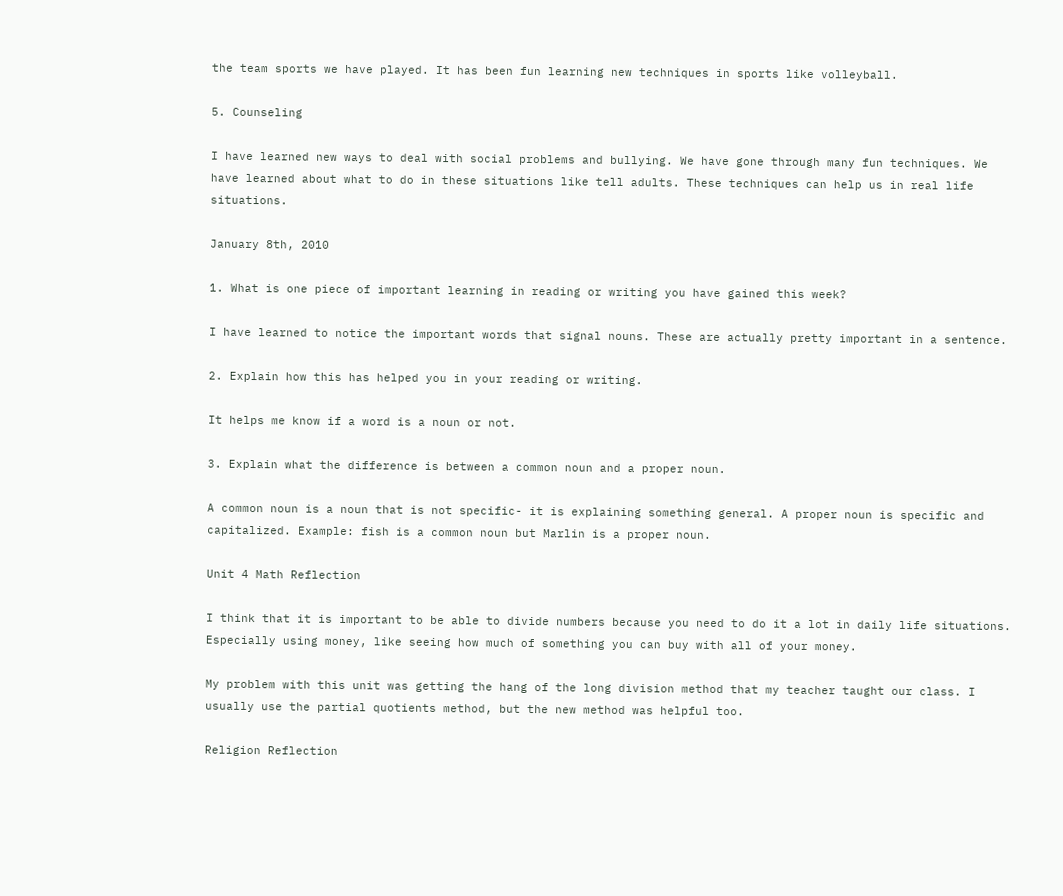the team sports we have played. It has been fun learning new techniques in sports like volleyball.

5. Counseling

I have learned new ways to deal with social problems and bullying. We have gone through many fun techniques. We have learned about what to do in these situations like tell adults. These techniques can help us in real life situations.

January 8th, 2010

1. What is one piece of important learning in reading or writing you have gained this week?

I have learned to notice the important words that signal nouns. These are actually pretty important in a sentence.

2. Explain how this has helped you in your reading or writing.

It helps me know if a word is a noun or not.

3. Explain what the difference is between a common noun and a proper noun.

A common noun is a noun that is not specific- it is explaining something general. A proper noun is specific and capitalized. Example: fish is a common noun but Marlin is a proper noun.

Unit 4 Math Reflection

I think that it is important to be able to divide numbers because you need to do it a lot in daily life situations. Especially using money, like seeing how much of something you can buy with all of your money.

My problem with this unit was getting the hang of the long division method that my teacher taught our class. I usually use the partial quotients method, but the new method was helpful too.

Religion Reflection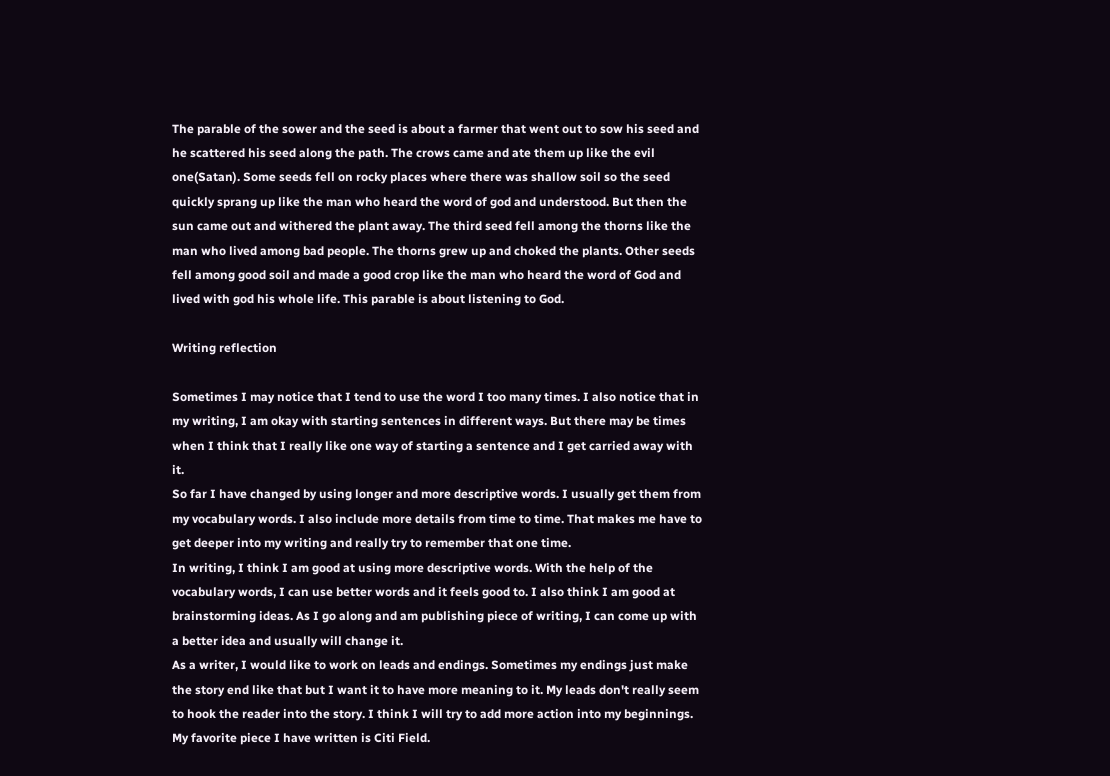The parable of the sower and the seed is about a farmer that went out to sow his seed and he scattered his seed along the path. The crows came and ate them up like the evil one(Satan). Some seeds fell on rocky places where there was shallow soil so the seed quickly sprang up like the man who heard the word of god and understood. But then the sun came out and withered the plant away. The third seed fell among the thorns like the man who lived among bad people. The thorns grew up and choked the plants. Other seeds fell among good soil and made a good crop like the man who heard the word of God and lived with god his whole life. This parable is about listening to God.

Writing reflection

Sometimes I may notice that I tend to use the word I too many times. I also notice that in my writing, I am okay with starting sentences in different ways. But there may be times when I think that I really like one way of starting a sentence and I get carried away with it.
So far I have changed by using longer and more descriptive words. I usually get them from my vocabulary words. I also include more details from time to time. That makes me have to get deeper into my writing and really try to remember that one time.
In writing, I think I am good at using more descriptive words. With the help of the vocabulary words, I can use better words and it feels good to. I also think I am good at brainstorming ideas. As I go along and am publishing piece of writing, I can come up with a better idea and usually will change it.
As a writer, I would like to work on leads and endings. Sometimes my endings just make the story end like that but I want it to have more meaning to it. My leads don't really seem to hook the reader into the story. I think I will try to add more action into my beginnings.
My favorite piece I have written is Citi Field.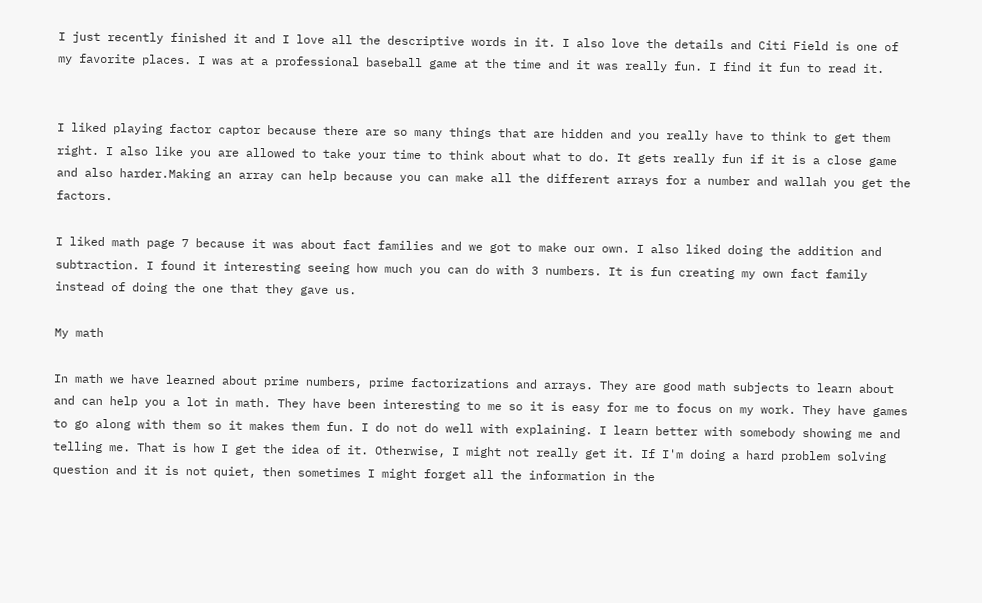I just recently finished it and I love all the descriptive words in it. I also love the details and Citi Field is one of my favorite places. I was at a professional baseball game at the time and it was really fun. I find it fun to read it.


I liked playing factor captor because there are so many things that are hidden and you really have to think to get them right. I also like you are allowed to take your time to think about what to do. It gets really fun if it is a close game and also harder.Making an array can help because you can make all the different arrays for a number and wallah you get the factors.

I liked math page 7 because it was about fact families and we got to make our own. I also liked doing the addition and subtraction. I found it interesting seeing how much you can do with 3 numbers. It is fun creating my own fact family instead of doing the one that they gave us.

My math

In math we have learned about prime numbers, prime factorizations and arrays. They are good math subjects to learn about and can help you a lot in math. They have been interesting to me so it is easy for me to focus on my work. They have games to go along with them so it makes them fun. I do not do well with explaining. I learn better with somebody showing me and telling me. That is how I get the idea of it. Otherwise, I might not really get it. If I'm doing a hard problem solving question and it is not quiet, then sometimes I might forget all the information in the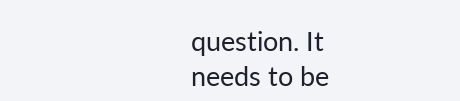question. It needs to be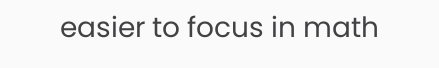easier to focus in math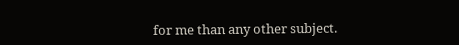for me than any other subject.